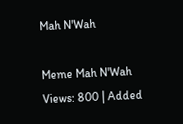Mah N'Wah

Meme Mah N'Wah
Views: 800 | Added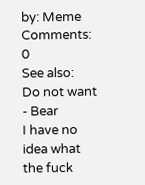by: Meme
Comments: 0
See also:
Do not want - Bear
I have no idea what the fuck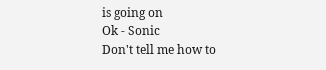is going on
Ok - Sonic
Don't tell me how to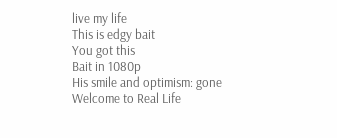live my life
This is edgy bait
You got this
Bait in 1080p
His smile and optimism: gone
Welcome to Real Life